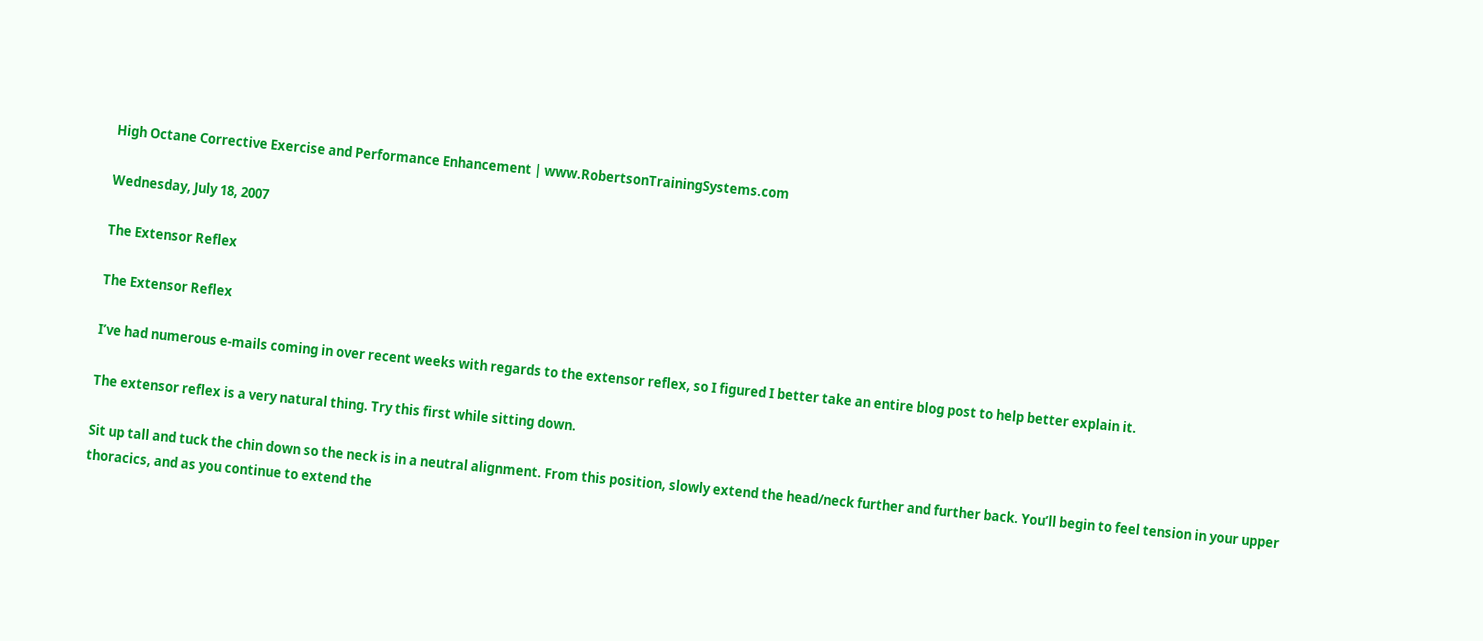High Octane Corrective Exercise and Performance Enhancement | www.RobertsonTrainingSystems.com

Wednesday, July 18, 2007

The Extensor Reflex

The Extensor Reflex

I’ve had numerous e-mails coming in over recent weeks with regards to the extensor reflex, so I figured I better take an entire blog post to help better explain it.

The extensor reflex is a very natural thing. Try this first while sitting down.

Sit up tall and tuck the chin down so the neck is in a neutral alignment. From this position, slowly extend the head/neck further and further back. You’ll begin to feel tension in your upper thoracics, and as you continue to extend the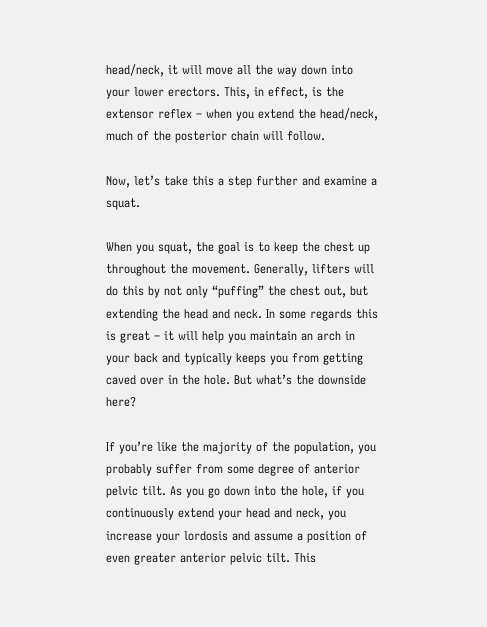head/neck, it will move all the way down into your lower erectors. This, in effect, is the extensor reflex – when you extend the head/neck, much of the posterior chain will follow.

Now, let’s take this a step further and examine a squat.

When you squat, the goal is to keep the chest up throughout the movement. Generally, lifters will do this by not only “puffing” the chest out, but extending the head and neck. In some regards this is great – it will help you maintain an arch in your back and typically keeps you from getting caved over in the hole. But what’s the downside here?

If you’re like the majority of the population, you probably suffer from some degree of anterior pelvic tilt. As you go down into the hole, if you continuously extend your head and neck, you increase your lordosis and assume a position of even greater anterior pelvic tilt. This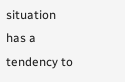situation has a tendency to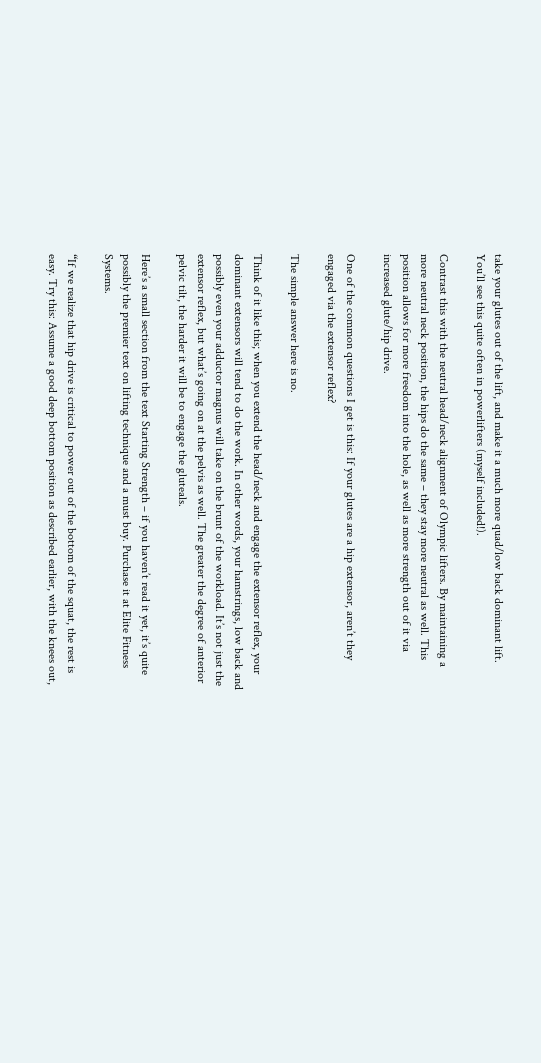take your glutes out of the lift, and make it a much more quad/low back dominant lift. You’ll see this quite often in powerlifters (myself included!).

Contrast this with the neutral head/neck alignment of Olympic lifters. By maintaining a more neutral neck position, the hips do the same – they stay more neutral as well. This position allows for more freedom into the hole, as well as more strength out of it via increased glute/hip drive.

One of the common questions I get is this: If your glutes are a hip extensor, aren’t they engaged via the extensor reflex?

The simple answer here is no.

Think of it like this; when you extend the head/neck and engage the extensor reflex, your dominant extensors will tend to do the work. In other words, your hamstrings, low back and possibly even your adductor magnus will take on the brunt of the workload. It’s not just the extensor reflex, but what’s going on at the pelvis as well. The greater the degree of anterior pelvic tilt, the harder it will be to engage the gluteals.

Here’s a small section from the text Starting Strength – if you haven’t read it yet, it’s quite possibly the premier text on lifting technique and a must buy. Purchase it at Elite Fitness Systems.

“If we realize that hip drive is critical to power out of the bottom of the squat, the rest is easy. Try this: Assume a good deep bottom position as described earlier, with the knees out,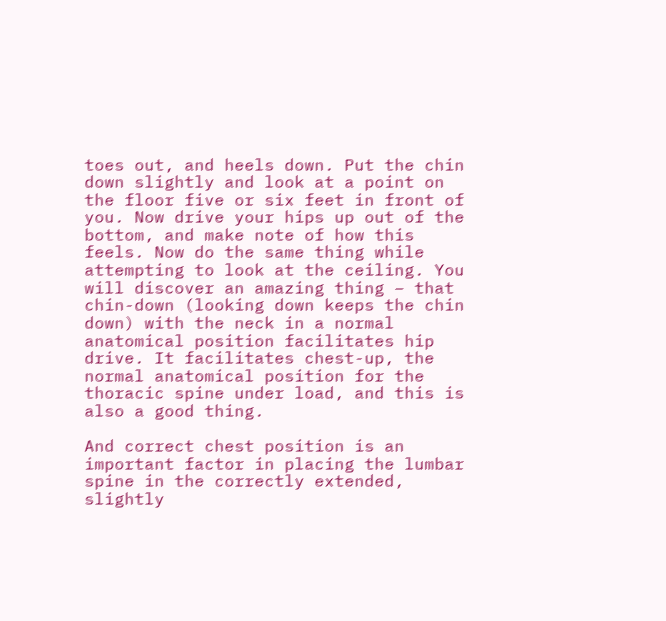toes out, and heels down. Put the chin down slightly and look at a point on the floor five or six feet in front of you. Now drive your hips up out of the bottom, and make note of how this feels. Now do the same thing while attempting to look at the ceiling. You will discover an amazing thing – that chin-down (looking down keeps the chin down) with the neck in a normal anatomical position facilitates hip drive. It facilitates chest-up, the normal anatomical position for the thoracic spine under load, and this is also a good thing.

And correct chest position is an important factor in placing the lumbar spine in the correctly extended, slightly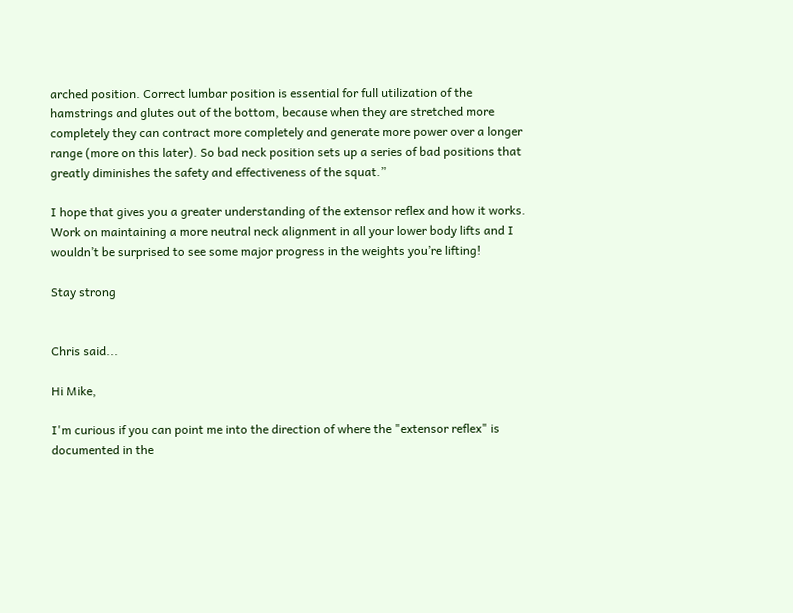arched position. Correct lumbar position is essential for full utilization of the hamstrings and glutes out of the bottom, because when they are stretched more completely they can contract more completely and generate more power over a longer range (more on this later). So bad neck position sets up a series of bad positions that greatly diminishes the safety and effectiveness of the squat.”

I hope that gives you a greater understanding of the extensor reflex and how it works. Work on maintaining a more neutral neck alignment in all your lower body lifts and I wouldn’t be surprised to see some major progress in the weights you’re lifting!

Stay strong


Chris said...

Hi Mike,

I'm curious if you can point me into the direction of where the "extensor reflex" is documented in the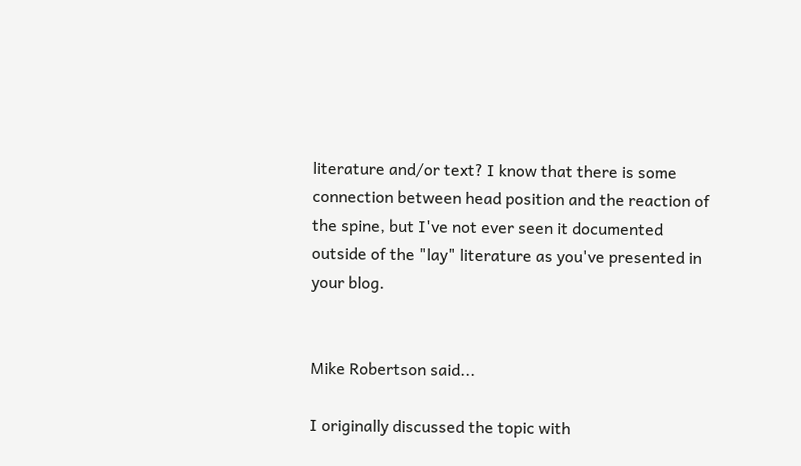literature and/or text? I know that there is some connection between head position and the reaction of the spine, but I've not ever seen it documented outside of the "lay" literature as you've presented in your blog.


Mike Robertson said...

I originally discussed the topic with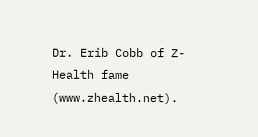Dr. Erib Cobb of Z-Health fame (www.zhealth.net).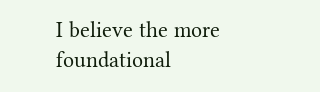I believe the more foundational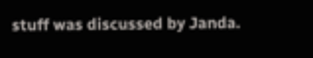stuff was discussed by Janda.